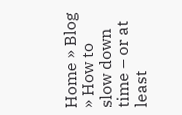Home » Blog » How to slow down time – or at least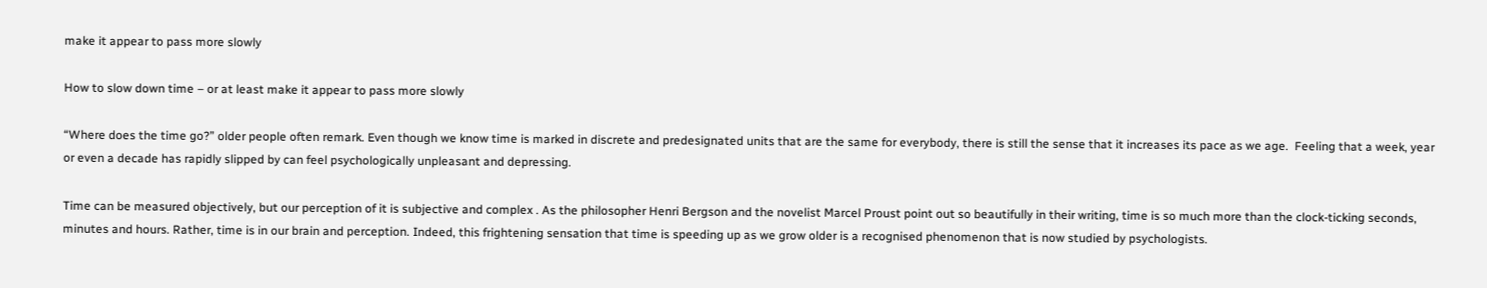make it appear to pass more slowly

How to slow down time – or at least make it appear to pass more slowly

“Where does the time go?” older people often remark. Even though we know time is marked in discrete and predesignated units that are the same for everybody, there is still the sense that it increases its pace as we age.  Feeling that a week, year or even a decade has rapidly slipped by can feel psychologically unpleasant and depressing.

Time can be measured objectively, but our perception of it is subjective and complex . As the philosopher Henri Bergson and the novelist Marcel Proust point out so beautifully in their writing, time is so much more than the clock-ticking seconds, minutes and hours. Rather, time is in our brain and perception. Indeed, this frightening sensation that time is speeding up as we grow older is a recognised phenomenon that is now studied by psychologists.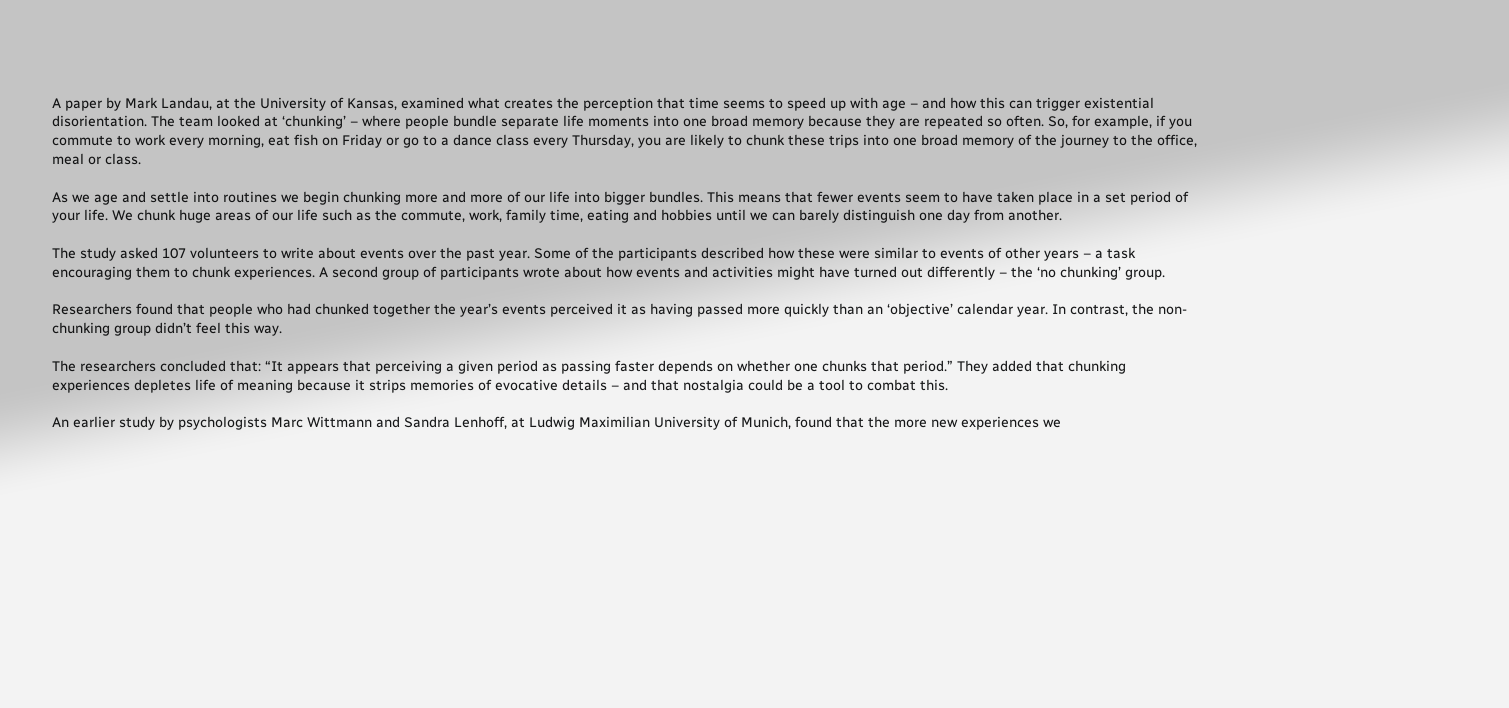A paper by Mark Landau, at the University of Kansas, examined what creates the perception that time seems to speed up with age – and how this can trigger existential disorientation. The team looked at ‘chunking’ – where people bundle separate life moments into one broad memory because they are repeated so often. So, for example, if you commute to work every morning, eat fish on Friday or go to a dance class every Thursday, you are likely to chunk these trips into one broad memory of the journey to the office, meal or class.

As we age and settle into routines we begin chunking more and more of our life into bigger bundles. This means that fewer events seem to have taken place in a set period of your life. We chunk huge areas of our life such as the commute, work, family time, eating and hobbies until we can barely distinguish one day from another.

The study asked 107 volunteers to write about events over the past year. Some of the participants described how these were similar to events of other years – a task encouraging them to chunk experiences. A second group of participants wrote about how events and activities might have turned out differently – the ‘no chunking’ group.

Researchers found that people who had chunked together the year’s events perceived it as having passed more quickly than an ‘objective’ calendar year. In contrast, the non-chunking group didn’t feel this way.

The researchers concluded that: “It appears that perceiving a given period as passing faster depends on whether one chunks that period.” They added that chunking experiences depletes life of meaning because it strips memories of evocative details – and that nostalgia could be a tool to combat this.

An earlier study by psychologists Marc Wittmann and Sandra Lenhoff, at Ludwig Maximilian University of Munich, found that the more new experiences we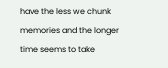have the less we chunk memories and the longer time seems to take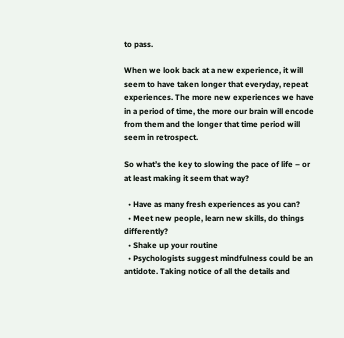to pass.

When we look back at a new experience, it will seem to have taken longer that everyday, repeat experiences. The more new experiences we have in a period of time, the more our brain will encode from them and the longer that time period will seem in retrospect.

So what’s the key to slowing the pace of life – or at least making it seem that way?

  • Have as many fresh experiences as you can?
  • Meet new people, learn new skills, do things differently?
  • Shake up your routine
  • Psychologists suggest mindfulness could be an antidote. Taking notice of all the details and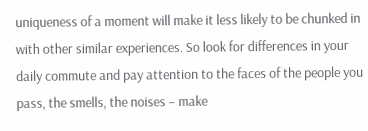uniqueness of a moment will make it less likely to be chunked in with other similar experiences. So look for differences in your daily commute and pay attention to the faces of the people you pass, the smells, the noises – make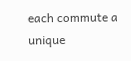each commute a unique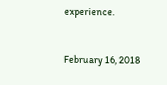experience.


February 16, 2018